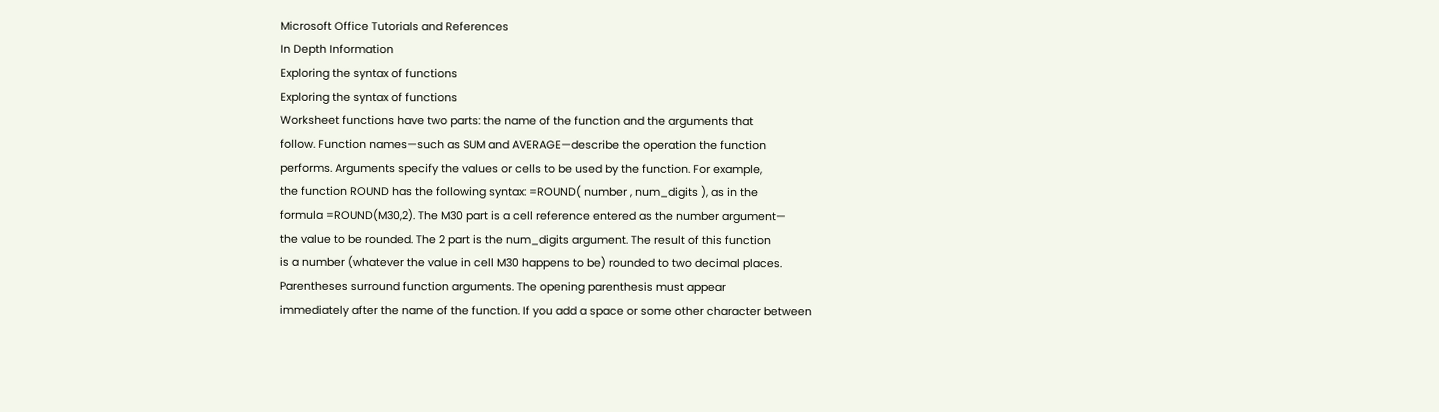Microsoft Office Tutorials and References
In Depth Information
Exploring the syntax of functions
Exploring the syntax of functions
Worksheet functions have two parts: the name of the function and the arguments that
follow. Function names—such as SUM and AVERAGE—describe the operation the function
performs. Arguments specify the values or cells to be used by the function. For example,
the function ROUND has the following syntax: =ROUND( number , num_digits ), as in the
formula =ROUND(M30,2). The M30 part is a cell reference entered as the number argument—
the value to be rounded. The 2 part is the num_digits argument. The result of this function
is a number (whatever the value in cell M30 happens to be) rounded to two decimal places.
Parentheses surround function arguments. The opening parenthesis must appear
immediately after the name of the function. If you add a space or some other character between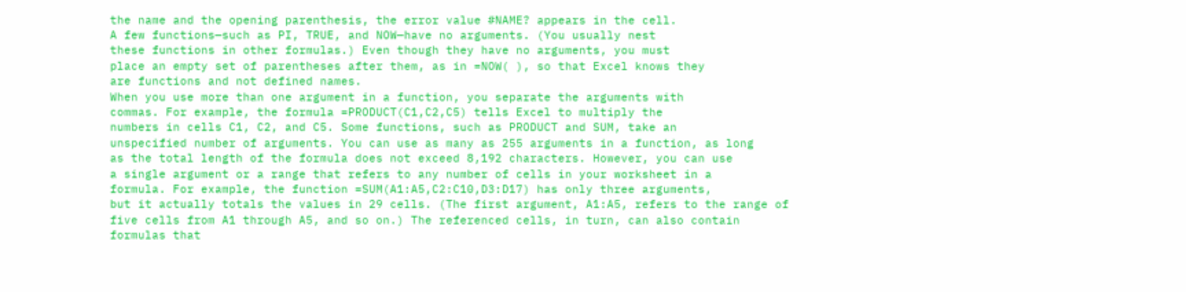the name and the opening parenthesis, the error value #NAME? appears in the cell.
A few functions—such as PI, TRUE, and NOW—have no arguments. (You usually nest
these functions in other formulas.) Even though they have no arguments, you must
place an empty set of parentheses after them, as in =NOW( ), so that Excel knows they
are functions and not defined names.
When you use more than one argument in a function, you separate the arguments with
commas. For example, the formula =PRODUCT(C1,C2,C5) tells Excel to multiply the
numbers in cells C1, C2, and C5. Some functions, such as PRODUCT and SUM, take an
unspecified number of arguments. You can use as many as 255 arguments in a function, as long
as the total length of the formula does not exceed 8,192 characters. However, you can use
a single argument or a range that refers to any number of cells in your worksheet in a
formula. For example, the function =SUM(A1:A5,C2:C10,D3:D17) has only three arguments,
but it actually totals the values in 29 cells. (The first argument, A1:A5, refers to the range of
five cells from A1 through A5, and so on.) The referenced cells, in turn, can also contain
formulas that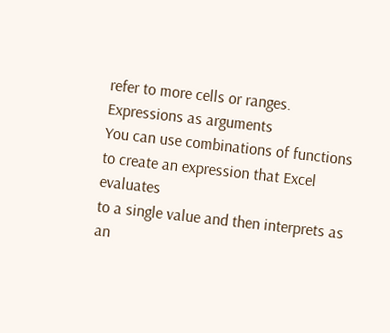refer to more cells or ranges.
Expressions as arguments
You can use combinations of functions to create an expression that Excel evaluates
to a single value and then interprets as an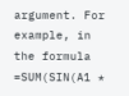argument. For example, in the formula
=SUM(SIN(A1 *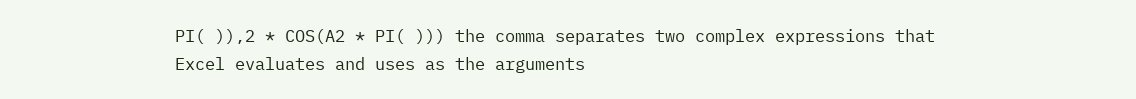PI( )),2 * COS(A2 * PI( ))) the comma separates two complex expressions that
Excel evaluates and uses as the arguments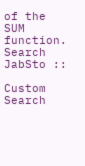of the SUM function.
Search JabSto ::

Custom Search